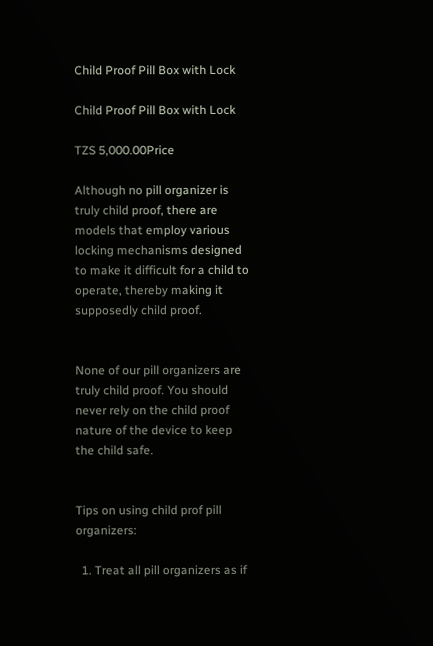Child Proof Pill Box with Lock

Child Proof Pill Box with Lock

TZS 5,000.00Price

Although no pill organizer is truly child proof, there are models that employ various locking mechanisms designed to make it difficult for a child to operate, thereby making it supposedly child proof.


None of our pill organizers are truly child proof. You should never rely on the child proof nature of the device to keep the child safe.


Tips on using child prof pill organizers:

  1. Treat all pill organizers as if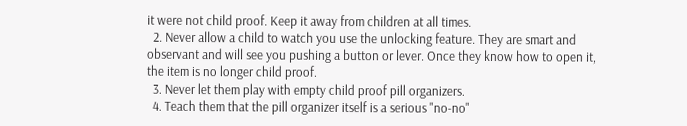it were not child proof. Keep it away from children at all times.
  2. Never allow a child to watch you use the unlocking feature. They are smart and observant and will see you pushing a button or lever. Once they know how to open it, the item is no longer child proof.
  3. Never let them play with empty child proof pill organizers.
  4. Teach them that the pill organizer itself is a serious "no-no"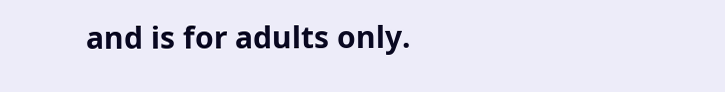and is for adults only.